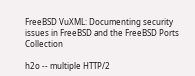FreeBSD VuXML: Documenting security issues in FreeBSD and the FreeBSD Ports Collection

h2o -- multiple HTTP/2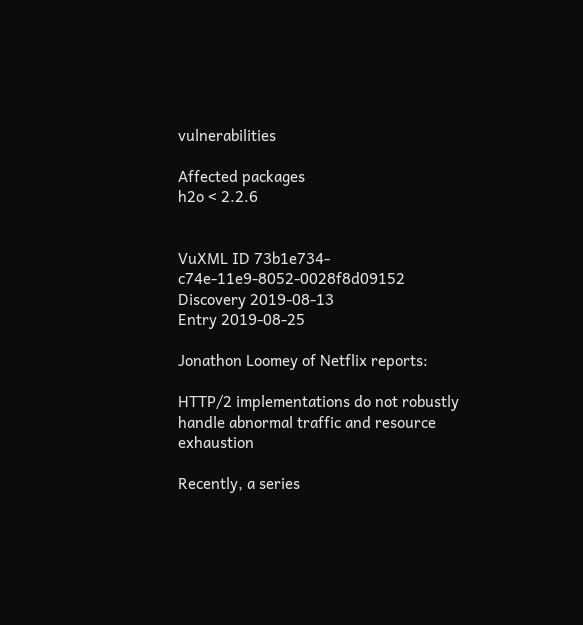vulnerabilities

Affected packages
h2o < 2.2.6


VuXML ID 73b1e734-c74e-11e9-8052-0028f8d09152
Discovery 2019-08-13
Entry 2019-08-25

Jonathon Loomey of Netflix reports:

HTTP/2 implementations do not robustly handle abnormal traffic and resource exhaustion

Recently, a series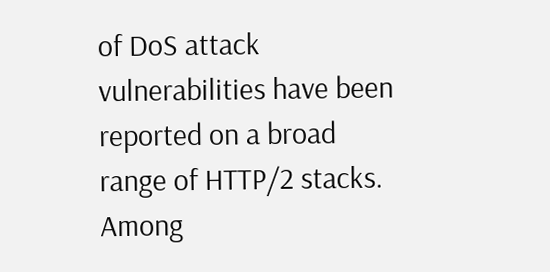of DoS attack vulnerabilities have been reported on a broad range of HTTP/2 stacks. Among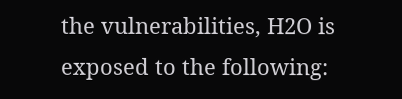the vulnerabilities, H2O is exposed to the following: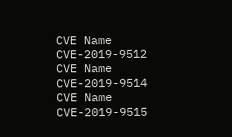CVE Name CVE-2019-9512
CVE Name CVE-2019-9514
CVE Name CVE-2019-9515